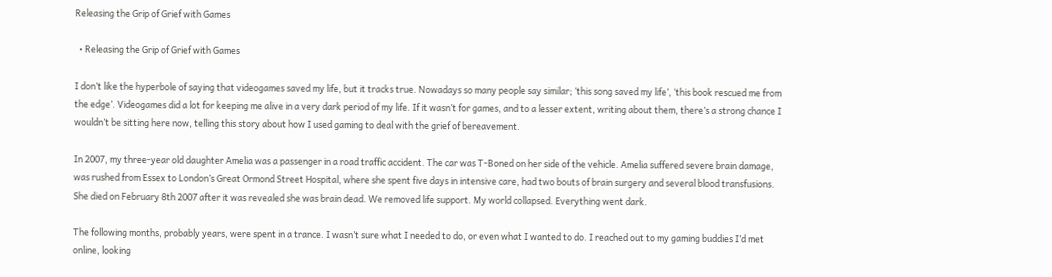Releasing the Grip of Grief with Games

  • Releasing the Grip of Grief with Games

I don’t like the hyperbole of saying that videogames saved my life, but it tracks true. Nowadays so many people say similar; ‘this song saved my life’, ‘this book rescued me from the edge’. Videogames did a lot for keeping me alive in a very dark period of my life. If it wasn’t for games, and to a lesser extent, writing about them, there’s a strong chance I wouldn’t be sitting here now, telling this story about how I used gaming to deal with the grief of bereavement.

In 2007, my three-year old daughter Amelia was a passenger in a road traffic accident. The car was T-Boned on her side of the vehicle. Amelia suffered severe brain damage, was rushed from Essex to London’s Great Ormond Street Hospital, where she spent five days in intensive care, had two bouts of brain surgery and several blood transfusions. She died on February 8th 2007 after it was revealed she was brain dead. We removed life support. My world collapsed. Everything went dark.

The following months, probably years, were spent in a trance. I wasn’t sure what I needed to do, or even what I wanted to do. I reached out to my gaming buddies I’d met online, looking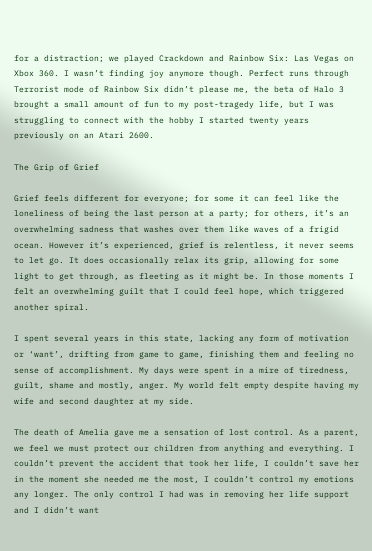for a distraction; we played Crackdown and Rainbow Six: Las Vegas on Xbox 360. I wasn’t finding joy anymore though. Perfect runs through Terrorist mode of Rainbow Six didn’t please me, the beta of Halo 3 brought a small amount of fun to my post-tragedy life, but I was struggling to connect with the hobby I started twenty years previously on an Atari 2600.

The Grip of Grief

Grief feels different for everyone; for some it can feel like the loneliness of being the last person at a party; for others, it’s an overwhelming sadness that washes over them like waves of a frigid ocean. However it’s experienced, grief is relentless, it never seems to let go. It does occasionally relax its grip, allowing for some light to get through, as fleeting as it might be. In those moments I felt an overwhelming guilt that I could feel hope, which triggered another spiral.

I spent several years in this state, lacking any form of motivation or ‘want’, drifting from game to game, finishing them and feeling no sense of accomplishment. My days were spent in a mire of tiredness, guilt, shame and mostly, anger. My world felt empty despite having my wife and second daughter at my side.

The death of Amelia gave me a sensation of lost control. As a parent, we feel we must protect our children from anything and everything. I couldn’t prevent the accident that took her life, I couldn’t save her in the moment she needed me the most, I couldn’t control my emotions any longer. The only control I had was in removing her life support and I didn’t want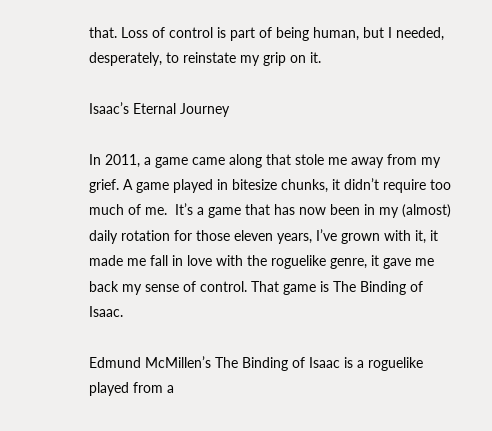that. Loss of control is part of being human, but I needed, desperately, to reinstate my grip on it.

Isaac’s Eternal Journey

In 2011, a game came along that stole me away from my grief. A game played in bitesize chunks, it didn’t require too much of me.  It’s a game that has now been in my (almost) daily rotation for those eleven years, I’ve grown with it, it made me fall in love with the roguelike genre, it gave me back my sense of control. That game is The Binding of Isaac.

Edmund McMillen’s The Binding of Isaac is a roguelike played from a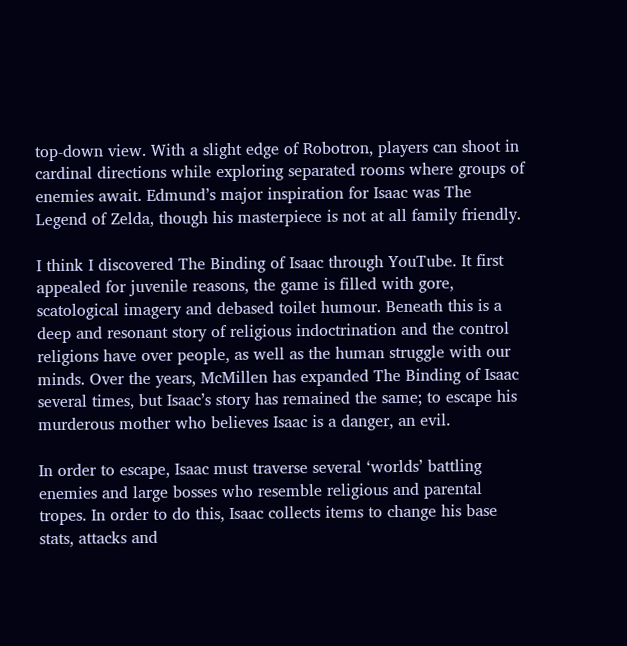top-down view. With a slight edge of Robotron, players can shoot in cardinal directions while exploring separated rooms where groups of enemies await. Edmund’s major inspiration for Isaac was The Legend of Zelda, though his masterpiece is not at all family friendly.

I think I discovered The Binding of Isaac through YouTube. It first appealed for juvenile reasons, the game is filled with gore, scatological imagery and debased toilet humour. Beneath this is a deep and resonant story of religious indoctrination and the control religions have over people, as well as the human struggle with our minds. Over the years, McMillen has expanded The Binding of Isaac several times, but Isaac’s story has remained the same; to escape his murderous mother who believes Isaac is a danger, an evil.

In order to escape, Isaac must traverse several ‘worlds’ battling enemies and large bosses who resemble religious and parental tropes. In order to do this, Isaac collects items to change his base stats, attacks and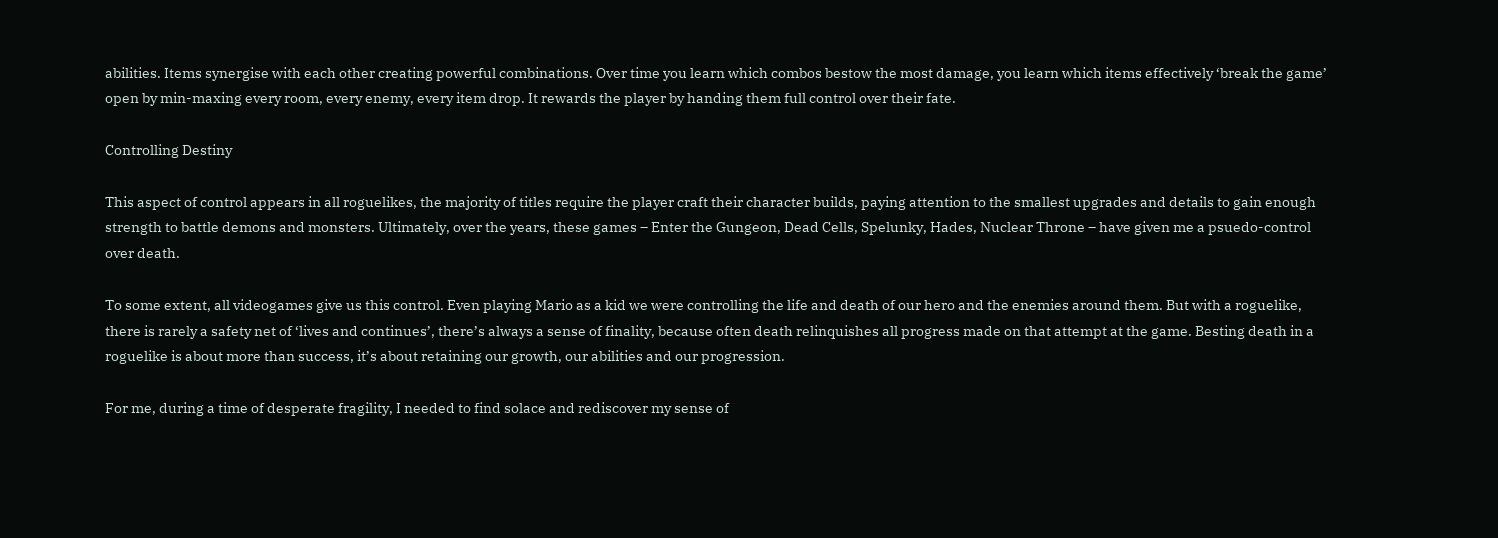abilities. Items synergise with each other creating powerful combinations. Over time you learn which combos bestow the most damage, you learn which items effectively ‘break the game’ open by min-maxing every room, every enemy, every item drop. It rewards the player by handing them full control over their fate.

Controlling Destiny

This aspect of control appears in all roguelikes, the majority of titles require the player craft their character builds, paying attention to the smallest upgrades and details to gain enough strength to battle demons and monsters. Ultimately, over the years, these games – Enter the Gungeon, Dead Cells, Spelunky, Hades, Nuclear Throne – have given me a psuedo-control over death.

To some extent, all videogames give us this control. Even playing Mario as a kid we were controlling the life and death of our hero and the enemies around them. But with a roguelike, there is rarely a safety net of ‘lives and continues’, there’s always a sense of finality, because often death relinquishes all progress made on that attempt at the game. Besting death in a roguelike is about more than success, it’s about retaining our growth, our abilities and our progression.

For me, during a time of desperate fragility, I needed to find solace and rediscover my sense of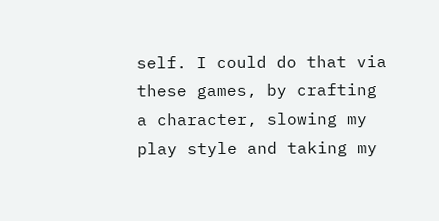self. I could do that via these games, by crafting a character, slowing my play style and taking my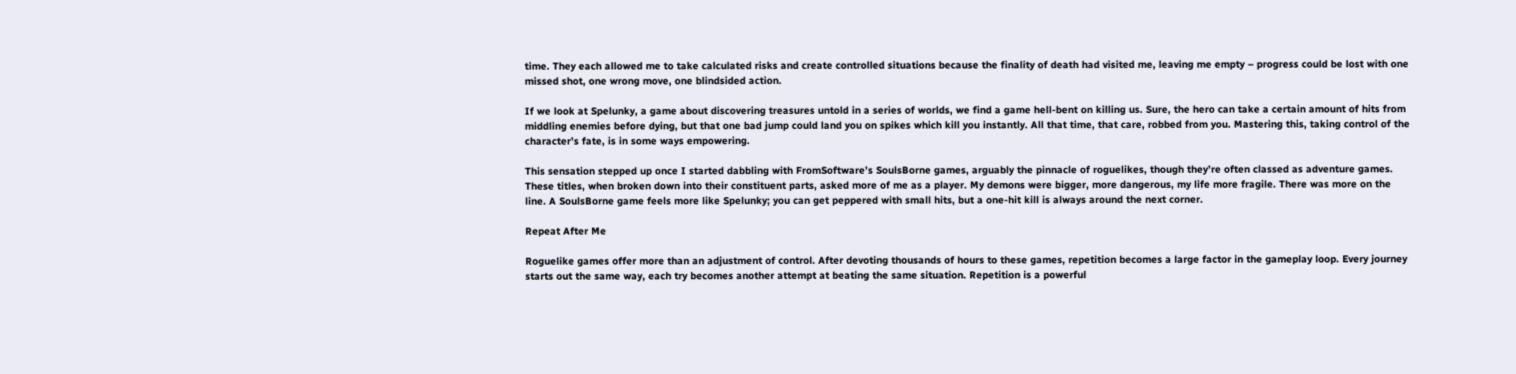time. They each allowed me to take calculated risks and create controlled situations because the finality of death had visited me, leaving me empty – progress could be lost with one missed shot, one wrong move, one blindsided action.

If we look at Spelunky, a game about discovering treasures untold in a series of worlds, we find a game hell-bent on killing us. Sure, the hero can take a certain amount of hits from middling enemies before dying, but that one bad jump could land you on spikes which kill you instantly. All that time, that care, robbed from you. Mastering this, taking control of the character’s fate, is in some ways empowering.

This sensation stepped up once I started dabbling with FromSoftware’s SoulsBorne games, arguably the pinnacle of roguelikes, though they’re often classed as adventure games. These titles, when broken down into their constituent parts, asked more of me as a player. My demons were bigger, more dangerous, my life more fragile. There was more on the line. A SoulsBorne game feels more like Spelunky; you can get peppered with small hits, but a one-hit kill is always around the next corner.

Repeat After Me

Roguelike games offer more than an adjustment of control. After devoting thousands of hours to these games, repetition becomes a large factor in the gameplay loop. Every journey starts out the same way, each try becomes another attempt at beating the same situation. Repetition is a powerful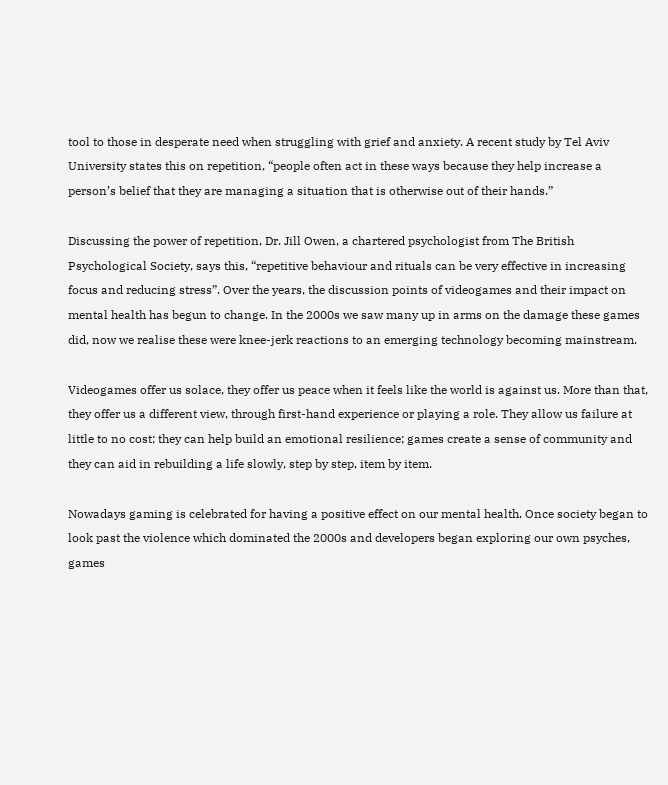tool to those in desperate need when struggling with grief and anxiety. A recent study by Tel Aviv University states this on repetition, “people often act in these ways because they help increase a person’s belief that they are managing a situation that is otherwise out of their hands.”

Discussing the power of repetition, Dr. Jill Owen, a chartered psychologist from The British Psychological Society, says this, “repetitive behaviour and rituals can be very effective in increasing focus and reducing stress”. Over the years, the discussion points of videogames and their impact on mental health has begun to change. In the 2000s we saw many up in arms on the damage these games did, now we realise these were knee-jerk reactions to an emerging technology becoming mainstream.

Videogames offer us solace, they offer us peace when it feels like the world is against us. More than that, they offer us a different view, through first-hand experience or playing a role. They allow us failure at little to no cost; they can help build an emotional resilience; games create a sense of community and they can aid in rebuilding a life slowly, step by step, item by item.

Nowadays gaming is celebrated for having a positive effect on our mental health. Once society began to look past the violence which dominated the 2000s and developers began exploring our own psyches, games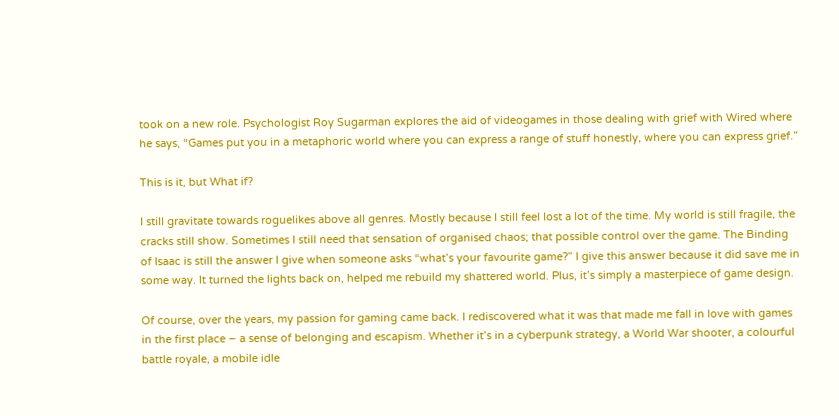took on a new role. Psychologist Roy Sugarman explores the aid of videogames in those dealing with grief with Wired where he says, “Games put you in a metaphoric world where you can express a range of stuff honestly, where you can express grief.”

This is it, but What if?

I still gravitate towards roguelikes above all genres. Mostly because I still feel lost a lot of the time. My world is still fragile, the cracks still show. Sometimes I still need that sensation of organised chaos; that possible control over the game. The Binding of Isaac is still the answer I give when someone asks “what’s your favourite game?” I give this answer because it did save me in some way. It turned the lights back on, helped me rebuild my shattered world. Plus, it’s simply a masterpiece of game design.

Of course, over the years, my passion for gaming came back. I rediscovered what it was that made me fall in love with games in the first place – a sense of belonging and escapism. Whether it’s in a cyberpunk strategy, a World War shooter, a colourful battle royale, a mobile idle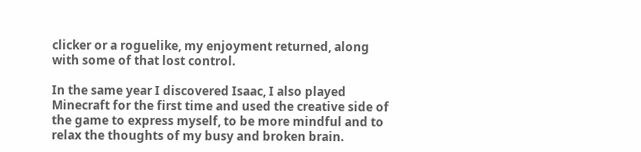clicker or a roguelike, my enjoyment returned, along with some of that lost control.

In the same year I discovered Isaac, I also played Minecraft for the first time and used the creative side of the game to express myself, to be more mindful and to relax the thoughts of my busy and broken brain.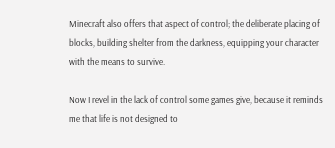Minecraft also offers that aspect of control; the deliberate placing of blocks, building shelter from the darkness, equipping your character with the means to survive.

Now I revel in the lack of control some games give, because it reminds me that life is not designed to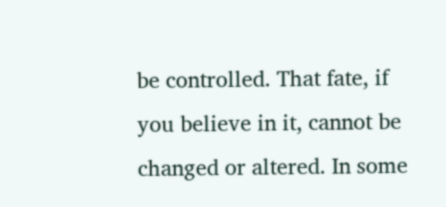be controlled. That fate, if you believe in it, cannot be changed or altered. In some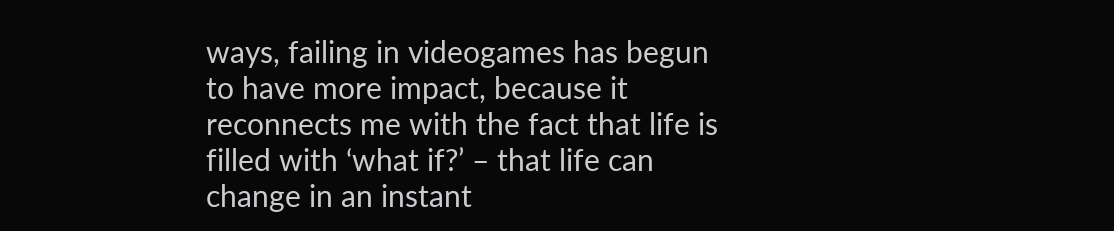ways, failing in videogames has begun to have more impact, because it reconnects me with the fact that life is filled with ‘what if?’ – that life can change in an instant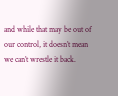and while that may be out of our control, it doesn’t mean we can’t wrestle it back.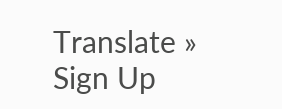Translate »
Sign Up